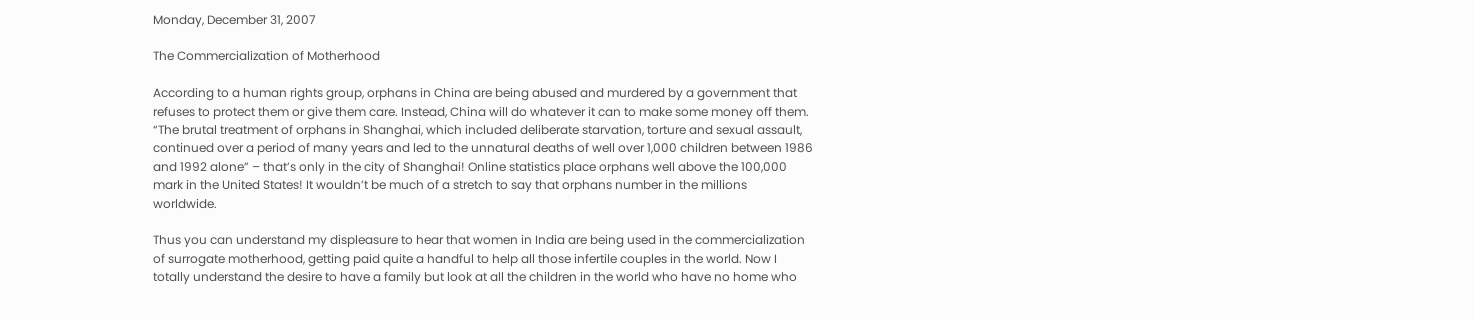Monday, December 31, 2007

The Commercialization of Motherhood

According to a human rights group, orphans in China are being abused and murdered by a government that refuses to protect them or give them care. Instead, China will do whatever it can to make some money off them. “The brutal treatment of orphans in Shanghai, which included deliberate starvation, torture and sexual assault, continued over a period of many years and led to the unnatural deaths of well over 1,000 children between 1986 and 1992 alone” – that’s only in the city of Shanghai! Online statistics place orphans well above the 100,000 mark in the United States! It wouldn’t be much of a stretch to say that orphans number in the millions worldwide.

Thus you can understand my displeasure to hear that women in India are being used in the commercialization of surrogate motherhood, getting paid quite a handful to help all those infertile couples in the world. Now I totally understand the desire to have a family but look at all the children in the world who have no home who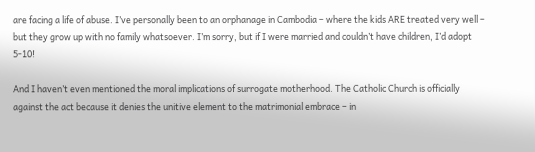are facing a life of abuse. I’ve personally been to an orphanage in Cambodia – where the kids ARE treated very well – but they grow up with no family whatsoever. I’m sorry, but if I were married and couldn’t have children, I’d adopt 5-10!

And I haven’t even mentioned the moral implications of surrogate motherhood. The Catholic Church is officially against the act because it denies the unitive element to the matrimonial embrace – in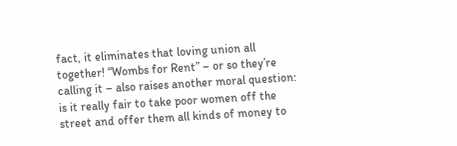fact, it eliminates that loving union all together! “Wombs for Rent” – or so they’re calling it – also raises another moral question: is it really fair to take poor women off the street and offer them all kinds of money to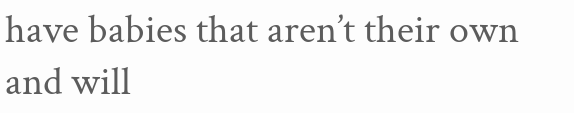have babies that aren’t their own and will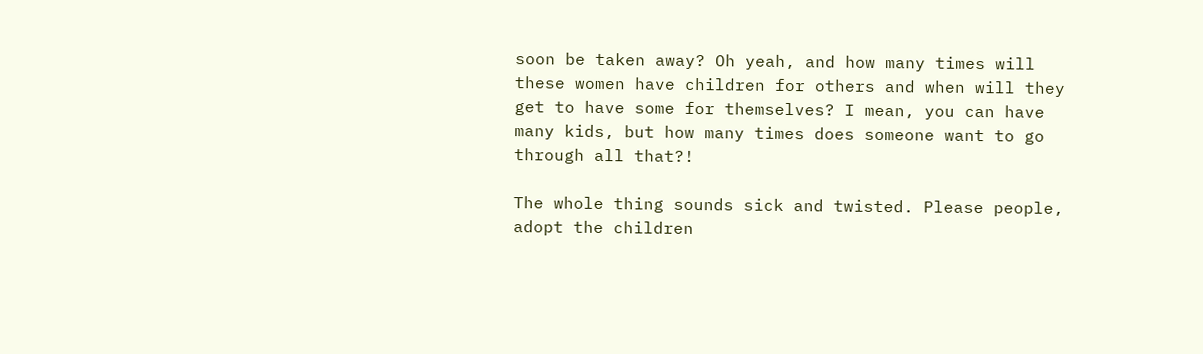soon be taken away? Oh yeah, and how many times will these women have children for others and when will they get to have some for themselves? I mean, you can have many kids, but how many times does someone want to go through all that?!

The whole thing sounds sick and twisted. Please people, adopt the children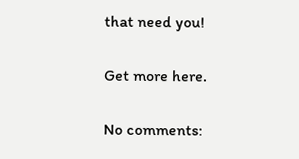that need you!

Get more here.

No comments: